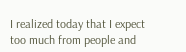I realized today that I expect too much from people and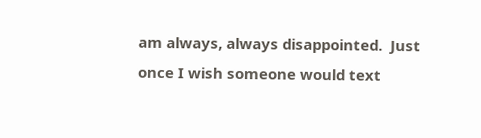am always, always disappointed.  Just once I wish someone would text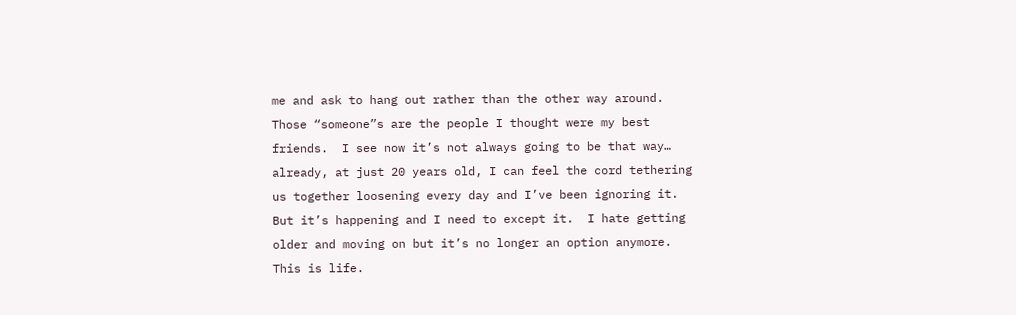me and ask to hang out rather than the other way around.  Those “someone”s are the people I thought were my best friends.  I see now it’s not always going to be that way… already, at just 20 years old, I can feel the cord tethering us together loosening every day and I’ve been ignoring it.  But it’s happening and I need to except it.  I hate getting older and moving on but it’s no longer an option anymore.  This is life.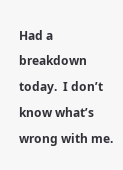Had a breakdown today.  I don’t know what’s wrong with me.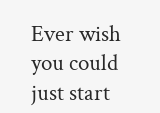Ever wish you could just start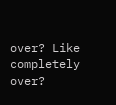over? Like completely over?